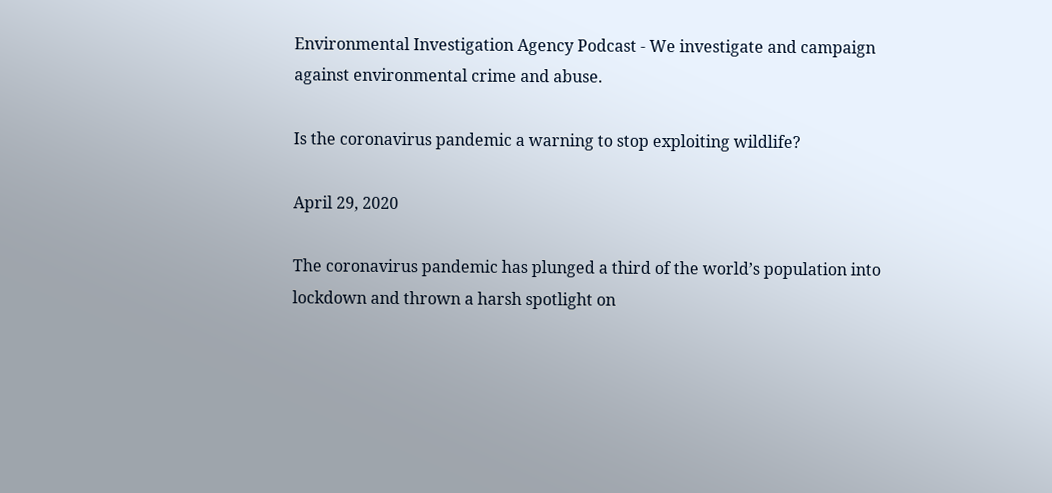Environmental Investigation Agency Podcast - We investigate and campaign against environmental crime and abuse.

Is the coronavirus pandemic a warning to stop exploiting wildlife?

April 29, 2020

The coronavirus pandemic has plunged a third of the world’s population into lockdown and thrown a harsh spotlight on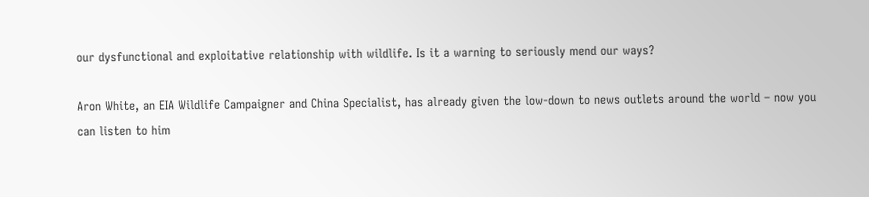our dysfunctional and exploitative relationship with wildlife. Is it a warning to seriously mend our ways?

Aron White, an EIA Wildlife Campaigner and China Specialist, has already given the low-down to news outlets around the world – now you can listen to him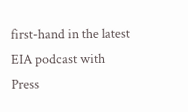first-hand in the latest EIA podcast with Press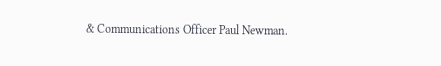& Communications Officer Paul Newman.